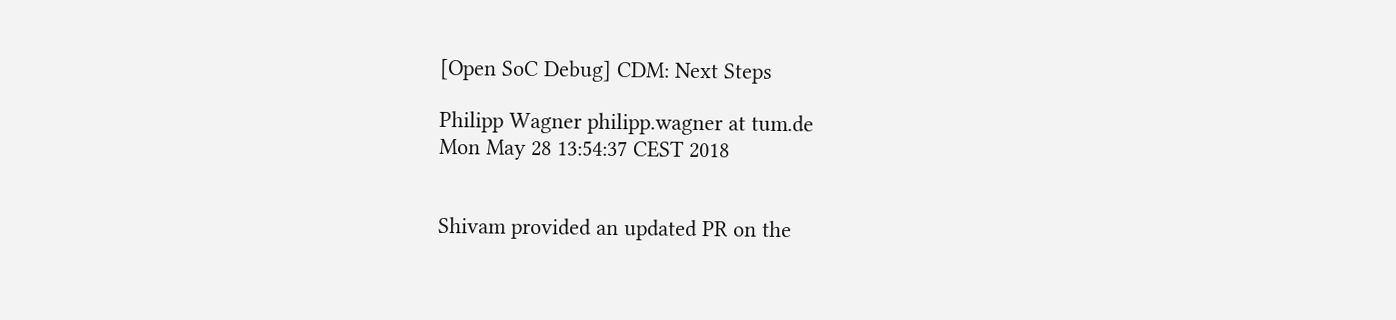[Open SoC Debug] CDM: Next Steps

Philipp Wagner philipp.wagner at tum.de
Mon May 28 13:54:37 CEST 2018


Shivam provided an updated PR on the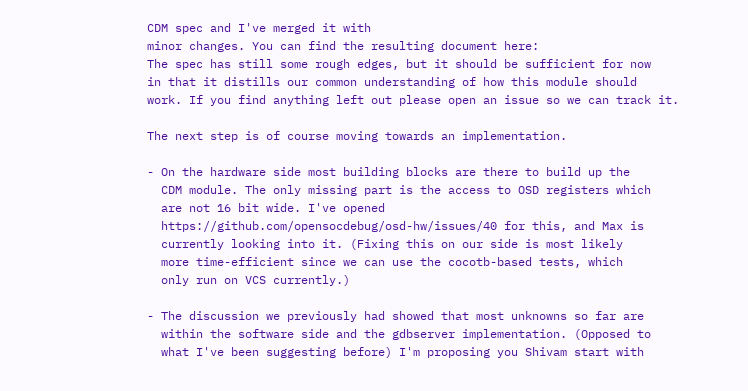CDM spec and I've merged it with
minor changes. You can find the resulting document here:
The spec has still some rough edges, but it should be sufficient for now
in that it distills our common understanding of how this module should
work. If you find anything left out please open an issue so we can track it.

The next step is of course moving towards an implementation.

- On the hardware side most building blocks are there to build up the
  CDM module. The only missing part is the access to OSD registers which
  are not 16 bit wide. I've opened
  https://github.com/opensocdebug/osd-hw/issues/40 for this, and Max is
  currently looking into it. (Fixing this on our side is most likely
  more time-efficient since we can use the cocotb-based tests, which
  only run on VCS currently.)

- The discussion we previously had showed that most unknowns so far are
  within the software side and the gdbserver implementation. (Opposed to
  what I've been suggesting before) I'm proposing you Shivam start with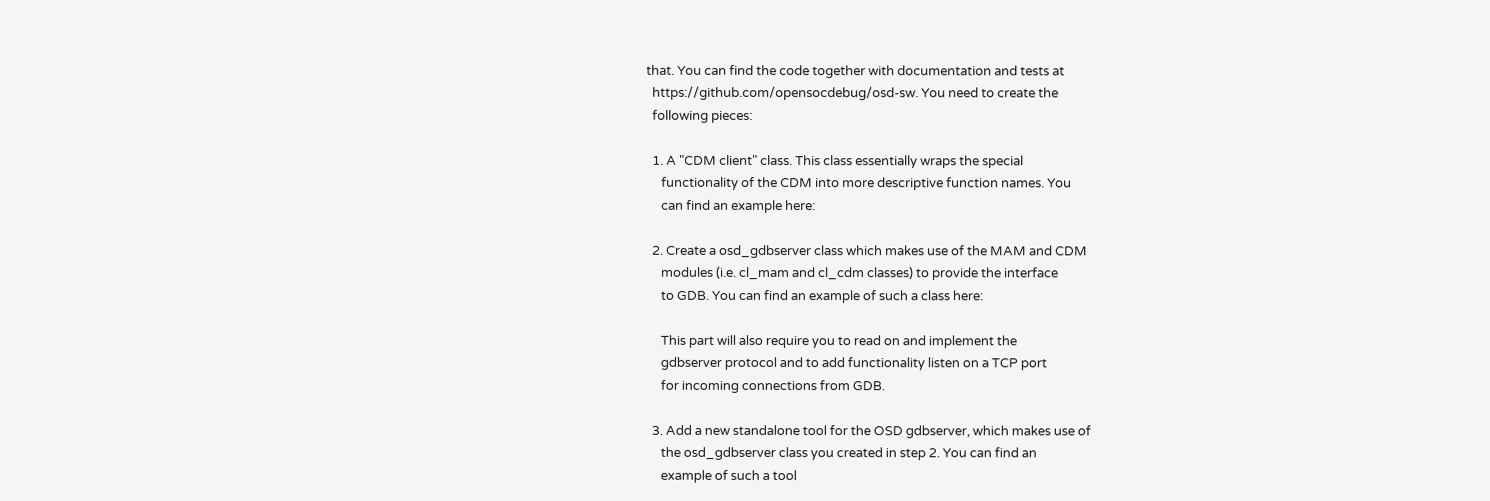that. You can find the code together with documentation and tests at
  https://github.com/opensocdebug/osd-sw. You need to create the
  following pieces:

  1. A "CDM client" class. This class essentially wraps the special
     functionality of the CDM into more descriptive function names. You
     can find an example here:

  2. Create a osd_gdbserver class which makes use of the MAM and CDM
     modules (i.e. cl_mam and cl_cdm classes) to provide the interface
     to GDB. You can find an example of such a class here:

     This part will also require you to read on and implement the
     gdbserver protocol and to add functionality listen on a TCP port
     for incoming connections from GDB.

  3. Add a new standalone tool for the OSD gdbserver, which makes use of
     the osd_gdbserver class you created in step 2. You can find an
     example of such a tool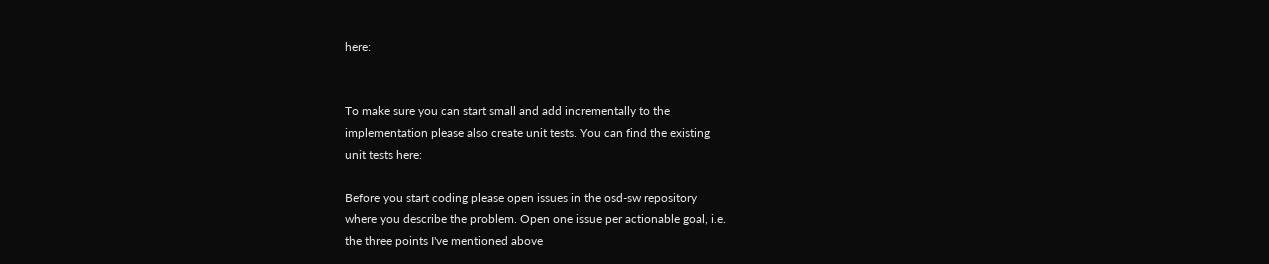here:


To make sure you can start small and add incrementally to the
implementation please also create unit tests. You can find the existing
unit tests here:

Before you start coding please open issues in the osd-sw repository
where you describe the problem. Open one issue per actionable goal, i.e.
the three points I've mentioned above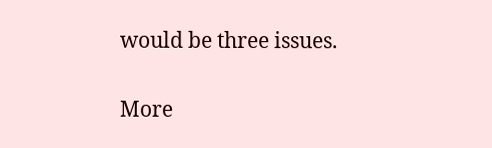would be three issues.


More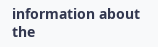information about the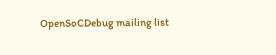OpenSoCDebug mailing list